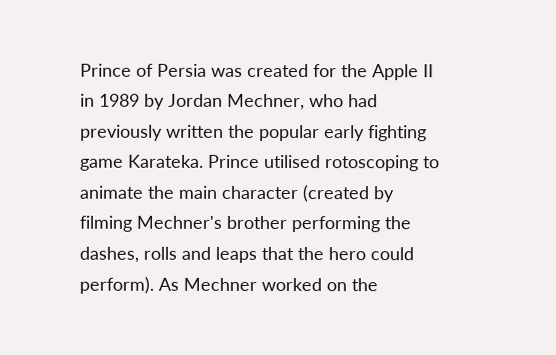Prince of Persia was created for the Apple II in 1989 by Jordan Mechner, who had previously written the popular early fighting game Karateka. Prince utilised rotoscoping to animate the main character (created by filming Mechner's brother performing the dashes, rolls and leaps that the hero could perform). As Mechner worked on the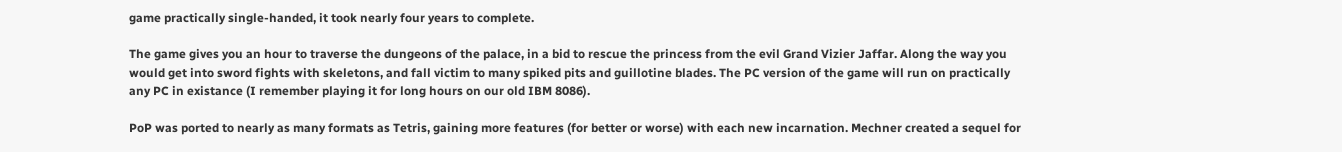game practically single-handed, it took nearly four years to complete.

The game gives you an hour to traverse the dungeons of the palace, in a bid to rescue the princess from the evil Grand Vizier Jaffar. Along the way you would get into sword fights with skeletons, and fall victim to many spiked pits and guillotine blades. The PC version of the game will run on practically any PC in existance (I remember playing it for long hours on our old IBM 8086).

PoP was ported to nearly as many formats as Tetris, gaining more features (for better or worse) with each new incarnation. Mechner created a sequel for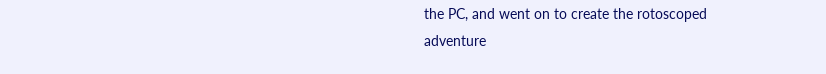the PC, and went on to create the rotoscoped adventure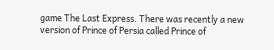game The Last Express. There was recently a new version of Prince of Persia called Prince of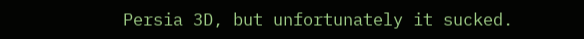Persia 3D, but unfortunately it sucked.